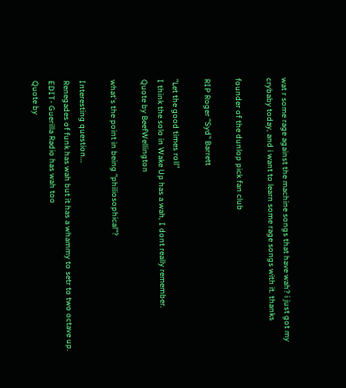wat r some rage against the machine songs that have wah? i just got my crybaby today, and i want to learn some rage songs with it. thanks

founder of the dunlop pick fan club

RIP Roger "Syd" Barrett

"Let the good times roll"
I think the solo in Wake Up has a wah, I dont really remember.
Quote by BeefWellington

what's the point in being "philiosophical"?

Interesting question...
Renegades of funk has wah but it has a whammy to setr to two octave up.
EDIT- Guerilla Radio has wah too
Quote by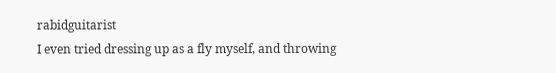rabidguitarist
I even tried dressing up as a fly myself, and throwing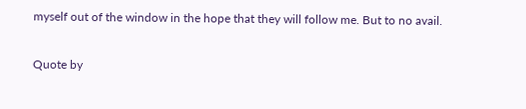myself out of the window in the hope that they will follow me. But to no avail.

Quote by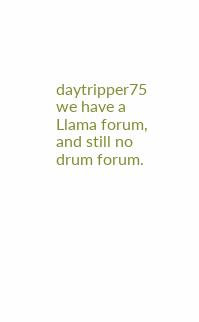daytripper75
we have a Llama forum, and still no drum forum.